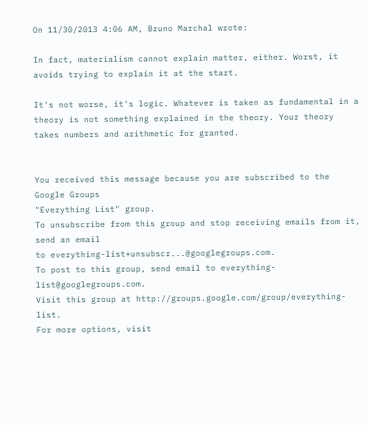On 11/30/2013 4:06 AM, Bruno Marchal wrote:

In fact, materialism cannot explain matter, either. Worst, it avoids trying to explain it at the start.

It's not worse, it's logic. Whatever is taken as fundamental in a theory is not something explained in the theory. Your theory takes numbers and arithmetic for granted.


You received this message because you are subscribed to the Google Groups
"Everything List" group.
To unsubscribe from this group and stop receiving emails from it, send an email
to everything-list+unsubscr...@googlegroups.com.
To post to this group, send email to everything-list@googlegroups.com.
Visit this group at http://groups.google.com/group/everything-list.
For more options, visit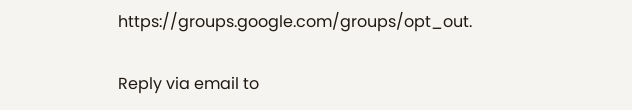https://groups.google.com/groups/opt_out.

Reply via email to